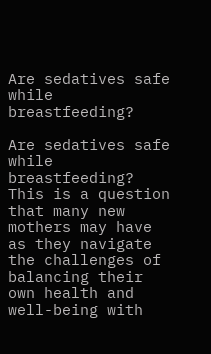Are sedatives safe while breastfeeding?

Are sedatives safe while breastfeeding? This is a question that many new mothers may have as they navigate the challenges of balancing their own health and well-being with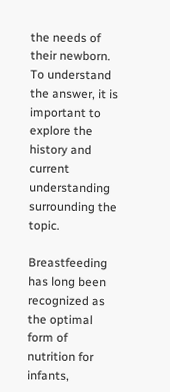the needs of their newborn. To understand the answer, it is important to explore the history and current understanding surrounding the topic.

Breastfeeding has long been recognized as the optimal form of nutrition for infants,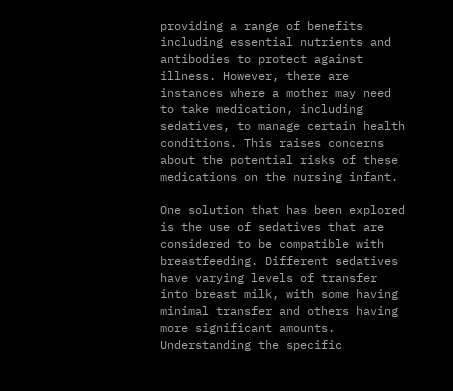providing a range of benefits including essential nutrients and antibodies to protect against illness. However, there are instances where a mother may need to take medication, including sedatives, to manage certain health conditions. This raises concerns about the potential risks of these medications on the nursing infant.

One solution that has been explored is the use of sedatives that are considered to be compatible with breastfeeding. Different sedatives have varying levels of transfer into breast milk, with some having minimal transfer and others having more significant amounts. Understanding the specific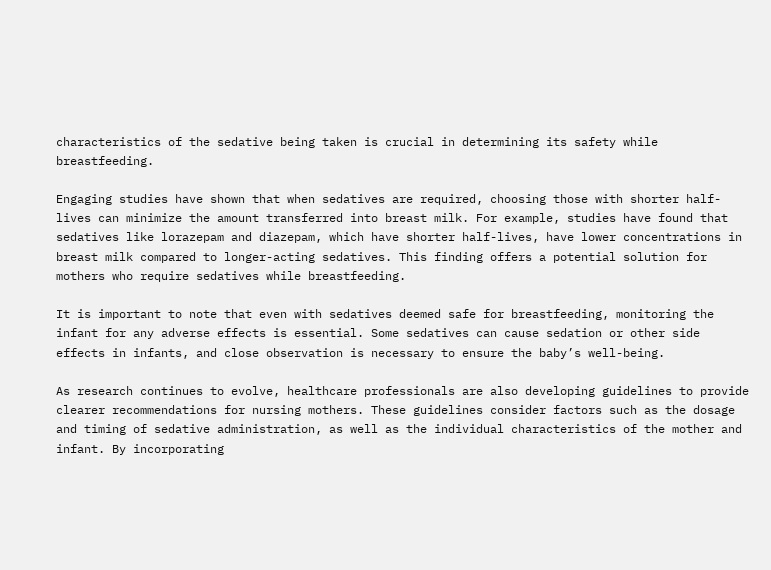characteristics of the sedative being taken is crucial in determining its safety while breastfeeding.

Engaging studies have shown that when sedatives are required, choosing those with shorter half-lives can minimize the amount transferred into breast milk. For example, studies have found that sedatives like lorazepam and diazepam, which have shorter half-lives, have lower concentrations in breast milk compared to longer-acting sedatives. This finding offers a potential solution for mothers who require sedatives while breastfeeding.

It is important to note that even with sedatives deemed safe for breastfeeding, monitoring the infant for any adverse effects is essential. Some sedatives can cause sedation or other side effects in infants, and close observation is necessary to ensure the baby’s well-being.

As research continues to evolve, healthcare professionals are also developing guidelines to provide clearer recommendations for nursing mothers. These guidelines consider factors such as the dosage and timing of sedative administration, as well as the individual characteristics of the mother and infant. By incorporating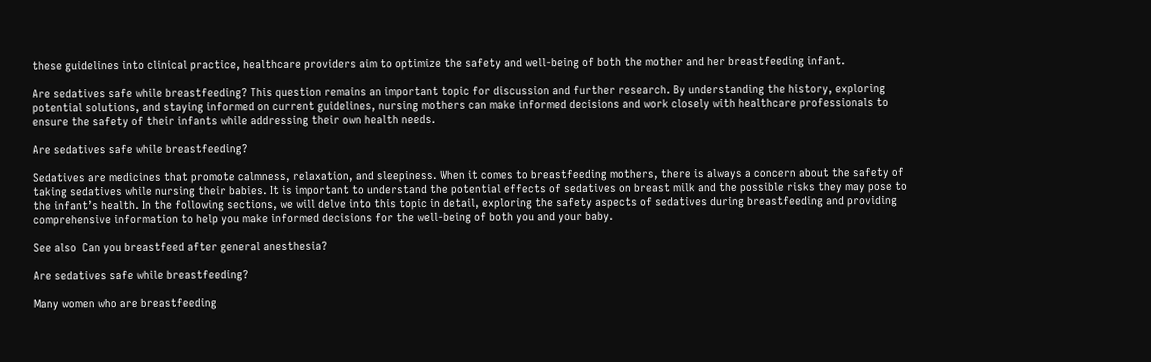these guidelines into clinical practice, healthcare providers aim to optimize the safety and well-being of both the mother and her breastfeeding infant.

Are sedatives safe while breastfeeding? This question remains an important topic for discussion and further research. By understanding the history, exploring potential solutions, and staying informed on current guidelines, nursing mothers can make informed decisions and work closely with healthcare professionals to ensure the safety of their infants while addressing their own health needs.

Are sedatives safe while breastfeeding?

Sedatives are medicines that promote calmness, relaxation, and sleepiness. When it comes to breastfeeding mothers, there is always a concern about the safety of taking sedatives while nursing their babies. It is important to understand the potential effects of sedatives on breast milk and the possible risks they may pose to the infant’s health. In the following sections, we will delve into this topic in detail, exploring the safety aspects of sedatives during breastfeeding and providing comprehensive information to help you make informed decisions for the well-being of both you and your baby.

See also  Can you breastfeed after general anesthesia?

Are sedatives safe while breastfeeding?

Many women who are breastfeeding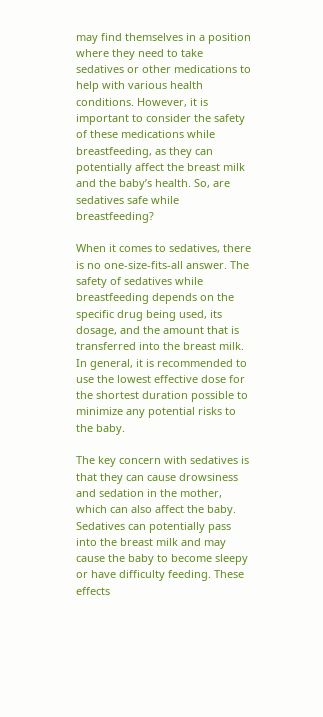may find themselves in a position where they need to take sedatives or other medications to help with various health conditions. However, it is important to consider the safety of these medications while breastfeeding, as they can potentially affect the breast milk and the baby’s health. So, are sedatives safe while breastfeeding?

When it comes to sedatives, there is no one-size-fits-all answer. The safety of sedatives while breastfeeding depends on the specific drug being used, its dosage, and the amount that is transferred into the breast milk. In general, it is recommended to use the lowest effective dose for the shortest duration possible to minimize any potential risks to the baby.

The key concern with sedatives is that they can cause drowsiness and sedation in the mother, which can also affect the baby. Sedatives can potentially pass into the breast milk and may cause the baby to become sleepy or have difficulty feeding. These effects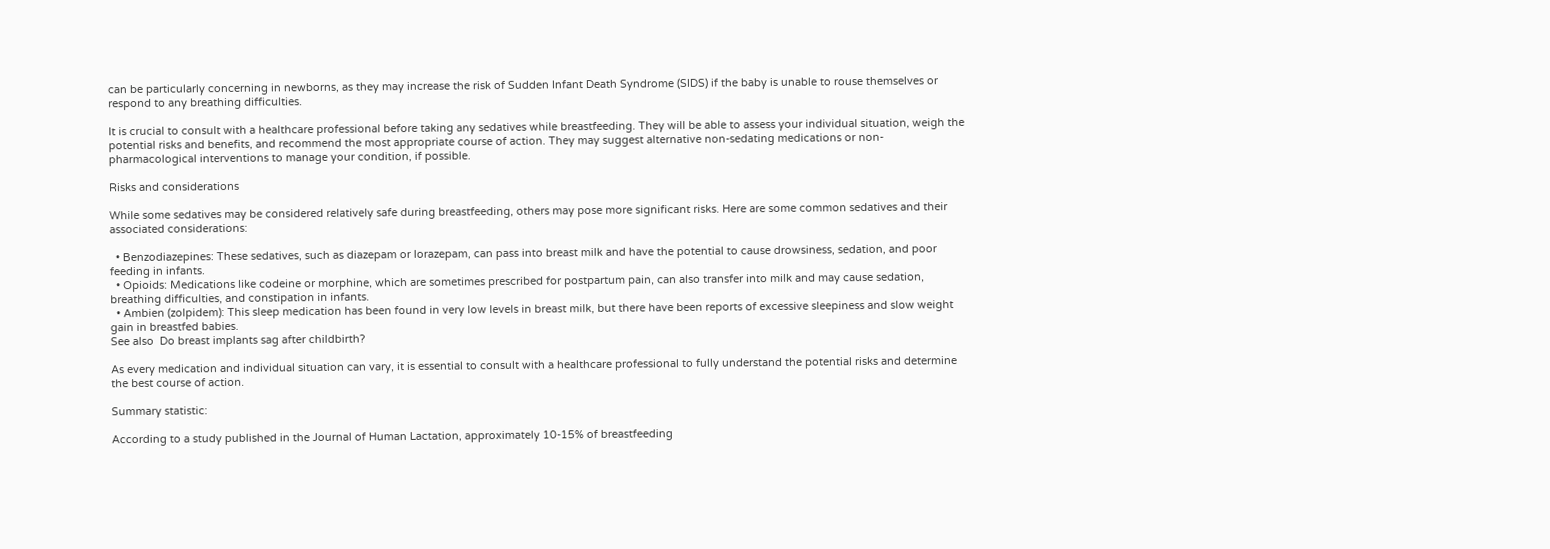can be particularly concerning in newborns, as they may increase the risk of Sudden Infant Death Syndrome (SIDS) if the baby is unable to rouse themselves or respond to any breathing difficulties.

It is crucial to consult with a healthcare professional before taking any sedatives while breastfeeding. They will be able to assess your individual situation, weigh the potential risks and benefits, and recommend the most appropriate course of action. They may suggest alternative non-sedating medications or non-pharmacological interventions to manage your condition, if possible.

Risks and considerations

While some sedatives may be considered relatively safe during breastfeeding, others may pose more significant risks. Here are some common sedatives and their associated considerations:

  • Benzodiazepines: These sedatives, such as diazepam or lorazepam, can pass into breast milk and have the potential to cause drowsiness, sedation, and poor feeding in infants.
  • Opioids: Medications like codeine or morphine, which are sometimes prescribed for postpartum pain, can also transfer into milk and may cause sedation, breathing difficulties, and constipation in infants.
  • Ambien (zolpidem): This sleep medication has been found in very low levels in breast milk, but there have been reports of excessive sleepiness and slow weight gain in breastfed babies.
See also  Do breast implants sag after childbirth?

As every medication and individual situation can vary, it is essential to consult with a healthcare professional to fully understand the potential risks and determine the best course of action.

Summary statistic:

According to a study published in the Journal of Human Lactation, approximately 10-15% of breastfeeding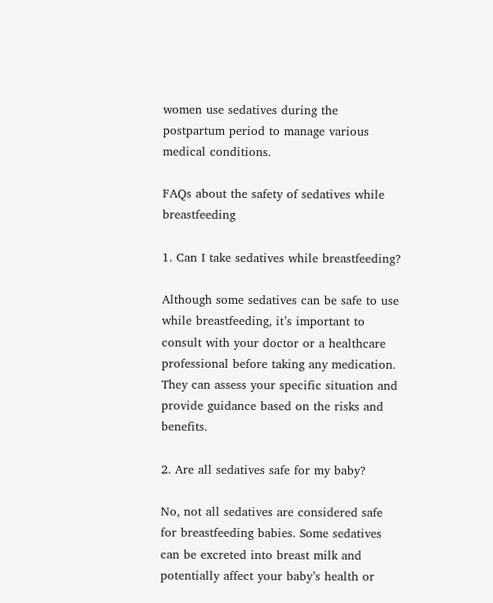women use sedatives during the postpartum period to manage various medical conditions.

FAQs about the safety of sedatives while breastfeeding

1. Can I take sedatives while breastfeeding?

Although some sedatives can be safe to use while breastfeeding, it’s important to consult with your doctor or a healthcare professional before taking any medication. They can assess your specific situation and provide guidance based on the risks and benefits.

2. Are all sedatives safe for my baby?

No, not all sedatives are considered safe for breastfeeding babies. Some sedatives can be excreted into breast milk and potentially affect your baby’s health or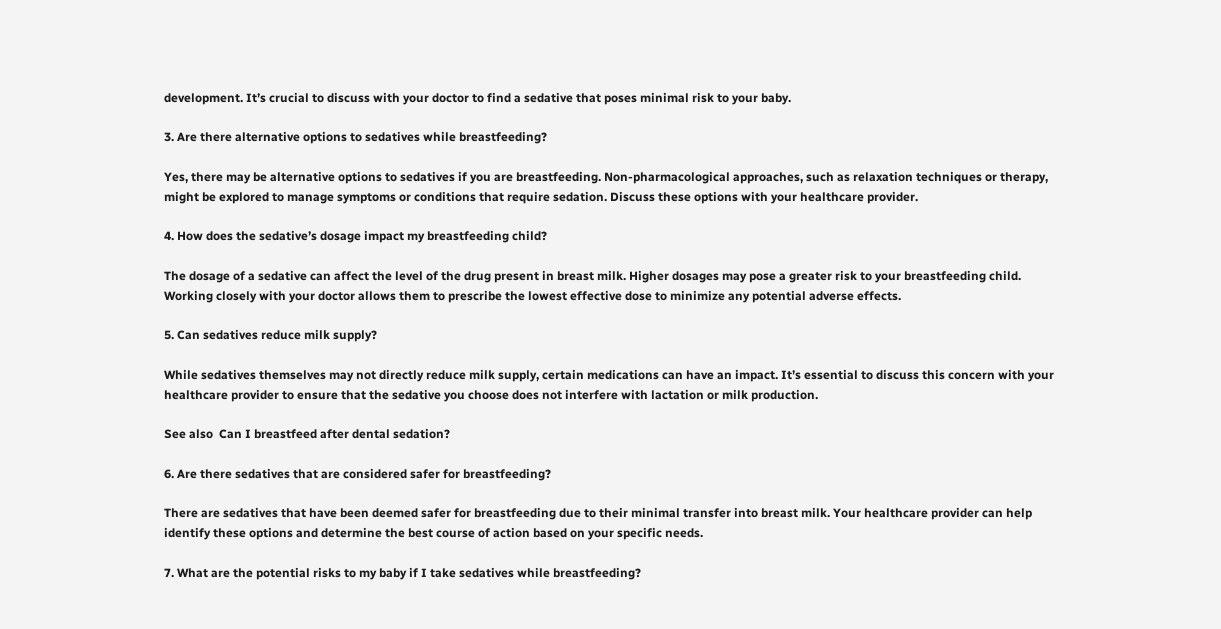development. It’s crucial to discuss with your doctor to find a sedative that poses minimal risk to your baby.

3. Are there alternative options to sedatives while breastfeeding?

Yes, there may be alternative options to sedatives if you are breastfeeding. Non-pharmacological approaches, such as relaxation techniques or therapy, might be explored to manage symptoms or conditions that require sedation. Discuss these options with your healthcare provider.

4. How does the sedative’s dosage impact my breastfeeding child?

The dosage of a sedative can affect the level of the drug present in breast milk. Higher dosages may pose a greater risk to your breastfeeding child. Working closely with your doctor allows them to prescribe the lowest effective dose to minimize any potential adverse effects.

5. Can sedatives reduce milk supply?

While sedatives themselves may not directly reduce milk supply, certain medications can have an impact. It’s essential to discuss this concern with your healthcare provider to ensure that the sedative you choose does not interfere with lactation or milk production.

See also  Can I breastfeed after dental sedation?

6. Are there sedatives that are considered safer for breastfeeding?

There are sedatives that have been deemed safer for breastfeeding due to their minimal transfer into breast milk. Your healthcare provider can help identify these options and determine the best course of action based on your specific needs.

7. What are the potential risks to my baby if I take sedatives while breastfeeding?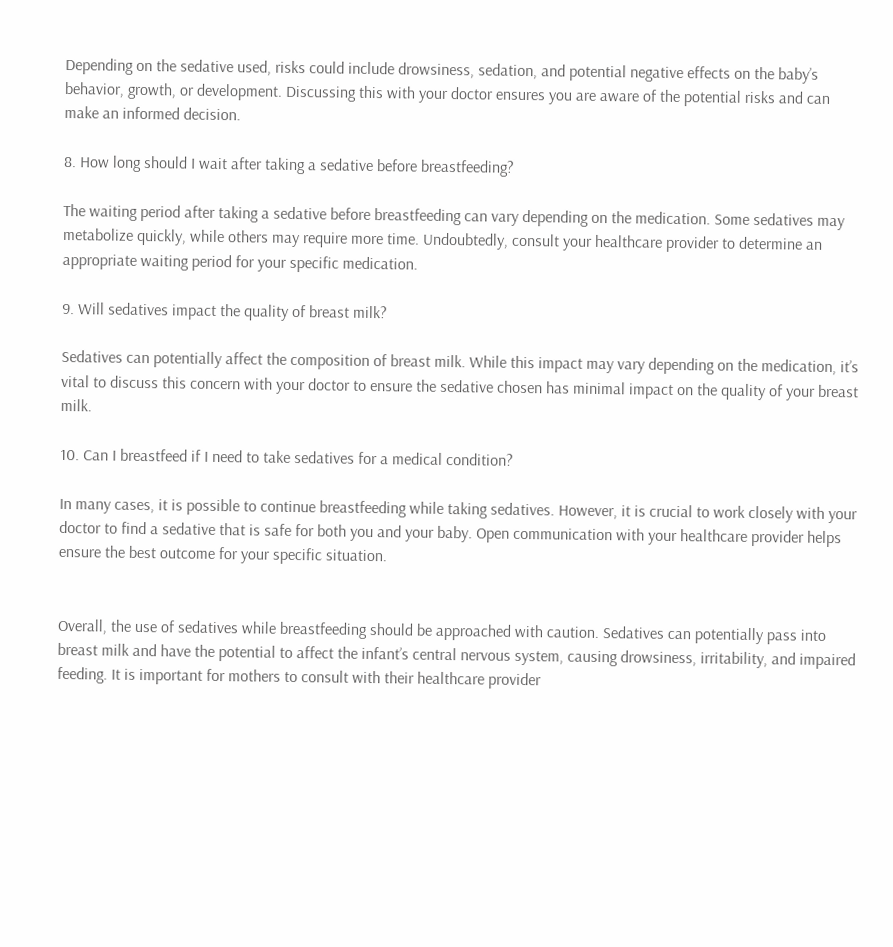Depending on the sedative used, risks could include drowsiness, sedation, and potential negative effects on the baby’s behavior, growth, or development. Discussing this with your doctor ensures you are aware of the potential risks and can make an informed decision.

8. How long should I wait after taking a sedative before breastfeeding?

The waiting period after taking a sedative before breastfeeding can vary depending on the medication. Some sedatives may metabolize quickly, while others may require more time. Undoubtedly, consult your healthcare provider to determine an appropriate waiting period for your specific medication.

9. Will sedatives impact the quality of breast milk?

Sedatives can potentially affect the composition of breast milk. While this impact may vary depending on the medication, it’s vital to discuss this concern with your doctor to ensure the sedative chosen has minimal impact on the quality of your breast milk.

10. Can I breastfeed if I need to take sedatives for a medical condition?

In many cases, it is possible to continue breastfeeding while taking sedatives. However, it is crucial to work closely with your doctor to find a sedative that is safe for both you and your baby. Open communication with your healthcare provider helps ensure the best outcome for your specific situation.


Overall, the use of sedatives while breastfeeding should be approached with caution. Sedatives can potentially pass into breast milk and have the potential to affect the infant’s central nervous system, causing drowsiness, irritability, and impaired feeding. It is important for mothers to consult with their healthcare provider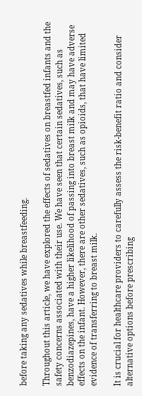before taking any sedatives while breastfeeding.

Throughout this article, we have explored the effects of sedatives on breastfed infants and the safety concerns associated with their use. We have seen that certain sedatives, such as benzodiazepines, have a higher likelihood of passing into breast milk and may have adverse effects on the infant. However, there are other sedatives, such as opioids, that have limited evidence of transferring to breast milk.

It is crucial for healthcare providers to carefully assess the risk-benefit ratio and consider alternative options before prescribing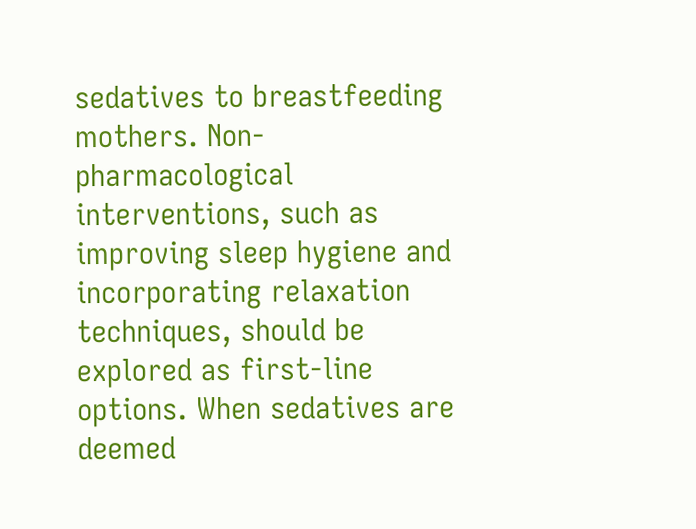sedatives to breastfeeding mothers. Non-pharmacological interventions, such as improving sleep hygiene and incorporating relaxation techniques, should be explored as first-line options. When sedatives are deemed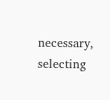necessary, selecting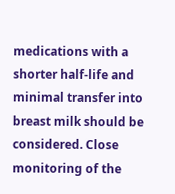medications with a shorter half-life and minimal transfer into breast milk should be considered. Close monitoring of the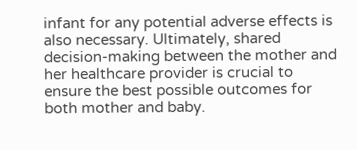infant for any potential adverse effects is also necessary. Ultimately, shared decision-making between the mother and her healthcare provider is crucial to ensure the best possible outcomes for both mother and baby.